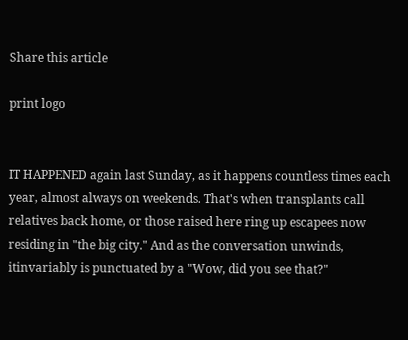Share this article

print logo


IT HAPPENED again last Sunday, as it happens countless times each year, almost always on weekends. That's when transplants call relatives back home, or those raised here ring up escapees now residing in "the big city." And as the conversation unwinds, itinvariably is punctuated by a "Wow, did you see that?"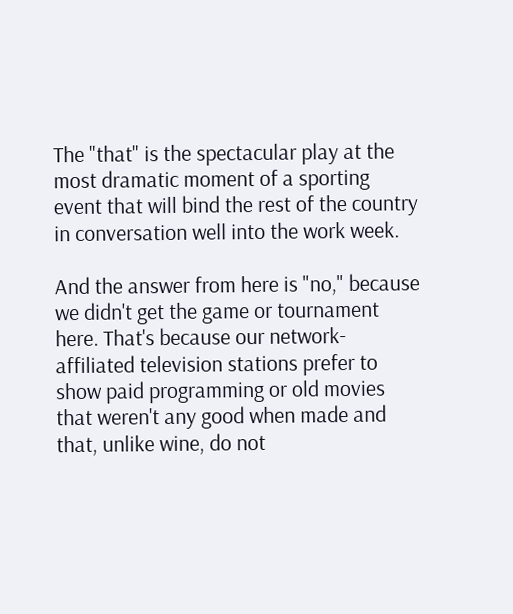The "that" is the spectacular play at the most dramatic moment of a sporting event that will bind the rest of the country in conversation well into the work week.

And the answer from here is "no," because we didn't get the game or tournament here. That's because our network-affiliated television stations prefer to show paid programming or old movies that weren't any good when made and that, unlike wine, do not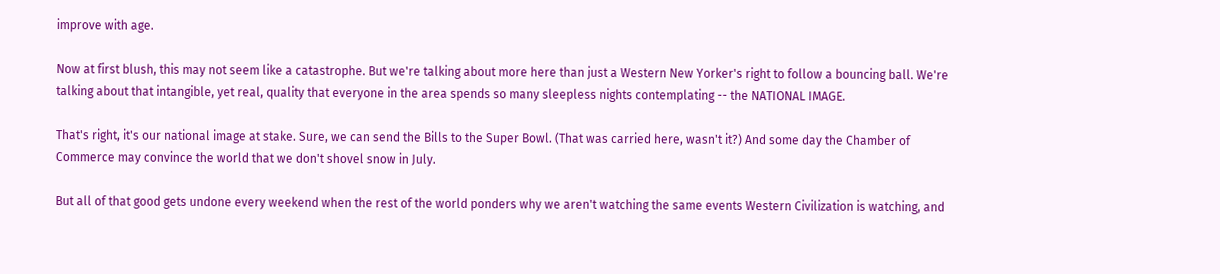improve with age.

Now at first blush, this may not seem like a catastrophe. But we're talking about more here than just a Western New Yorker's right to follow a bouncing ball. We're talking about that intangible, yet real, quality that everyone in the area spends so many sleepless nights contemplating -- the NATIONAL IMAGE.

That's right, it's our national image at stake. Sure, we can send the Bills to the Super Bowl. (That was carried here, wasn't it?) And some day the Chamber of Commerce may convince the world that we don't shovel snow in July.

But all of that good gets undone every weekend when the rest of the world ponders why we aren't watching the same events Western Civilization is watching, and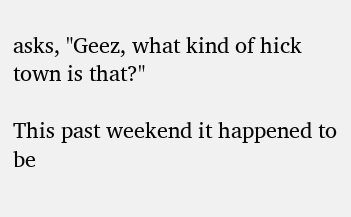asks, "Geez, what kind of hick town is that?"

This past weekend it happened to be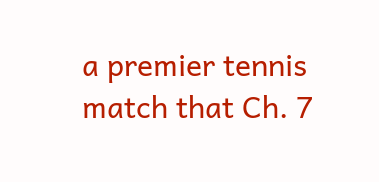a premier tennis match that Ch. 7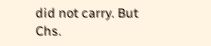did not carry. But Chs.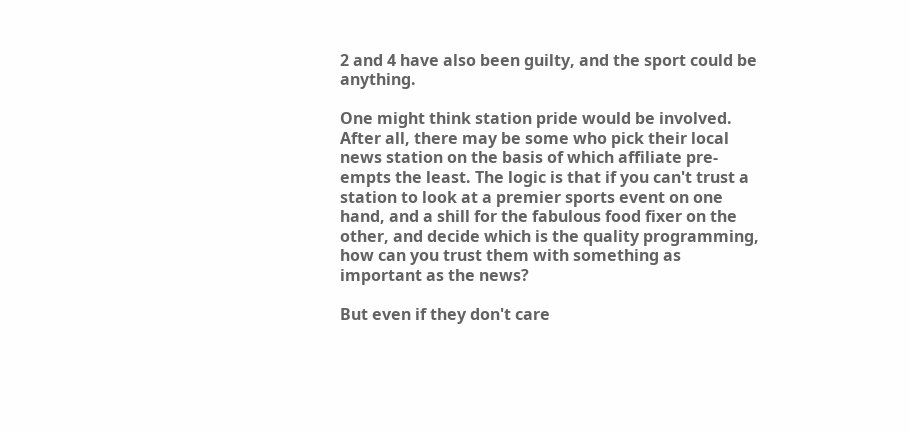2 and 4 have also been guilty, and the sport could be anything.

One might think station pride would be involved. After all, there may be some who pick their local news station on the basis of which affiliate pre-empts the least. The logic is that if you can't trust a station to look at a premier sports event on one hand, and a shill for the fabulous food fixer on the other, and decide which is the quality programming, how can you trust them with something as important as the news?

But even if they don't care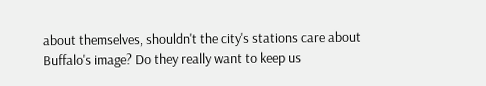about themselves, shouldn't the city's stations care about Buffalo's image? Do they really want to keep us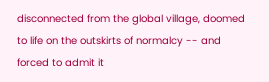disconnected from the global village, doomed to life on the outskirts of normalcy -- and forced to admit it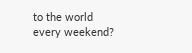to the world every weekend?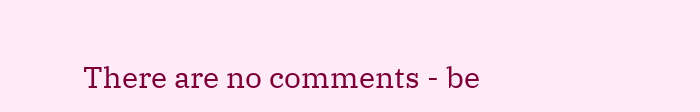There are no comments - be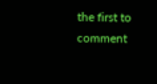the first to comment